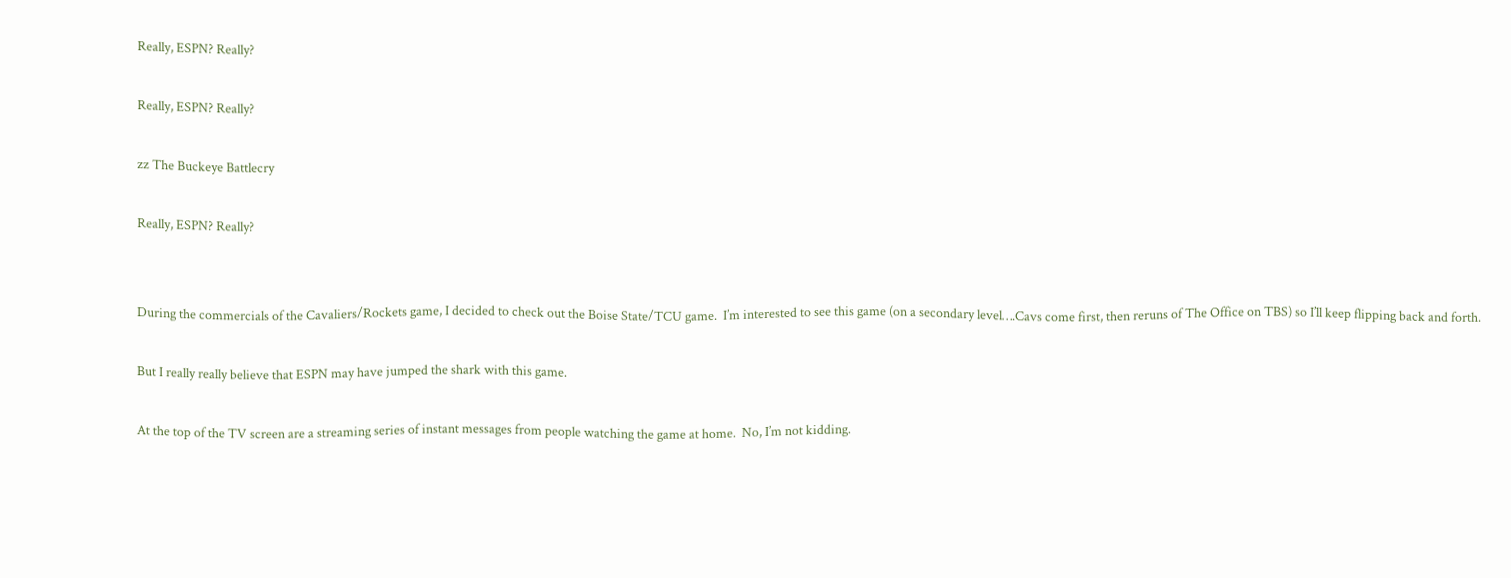Really, ESPN? Really?

Really, ESPN? Really?

zz The Buckeye Battlecry

Really, ESPN? Really?


During the commercials of the Cavaliers/Rockets game, I decided to check out the Boise State/TCU game.  I’m interested to see this game (on a secondary level….Cavs come first, then reruns of The Office on TBS) so I’ll keep flipping back and forth.

But I really really believe that ESPN may have jumped the shark with this game.

At the top of the TV screen are a streaming series of instant messages from people watching the game at home.  No, I’m not kidding.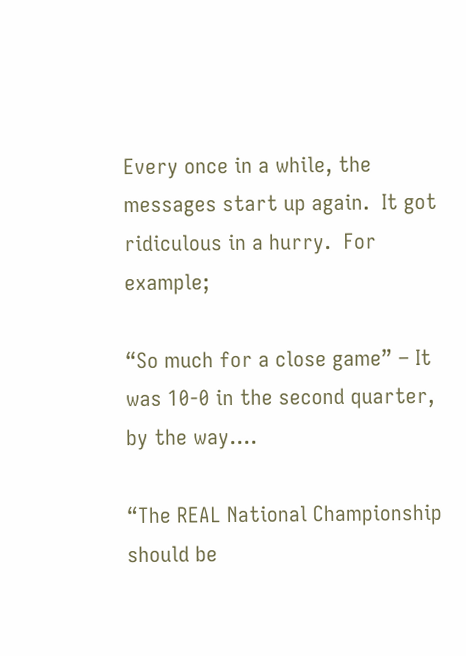Every once in a while, the messages start up again.  It got ridiculous in a hurry.  For example;

“So much for a close game” – It was 10-0 in the second quarter, by the way….

“The REAL National Championship should be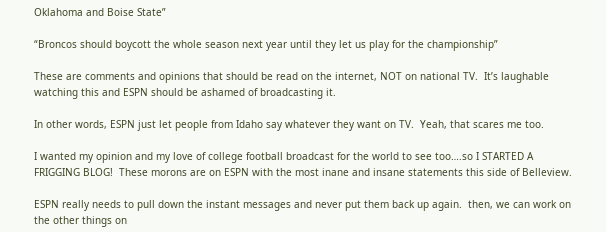Oklahoma and Boise State”

“Broncos should boycott the whole season next year until they let us play for the championship”

These are comments and opinions that should be read on the internet, NOT on national TV.  It’s laughable watching this and ESPN should be ashamed of broadcasting it.

In other words, ESPN just let people from Idaho say whatever they want on TV.  Yeah, that scares me too.

I wanted my opinion and my love of college football broadcast for the world to see too….so I STARTED A FRIGGING BLOG!  These morons are on ESPN with the most inane and insane statements this side of Belleview.

ESPN really needs to pull down the instant messages and never put them back up again.  then, we can work on the other things on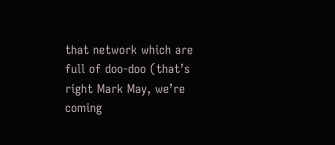that network which are full of doo-doo (that’s right Mark May, we’re coming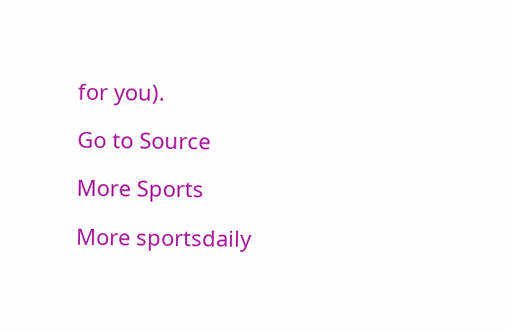for you).

Go to Source

More Sports

More sportsdaily